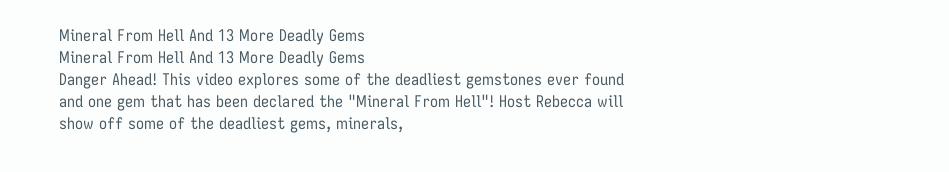Mineral From Hell And 13 More Deadly Gems
Mineral From Hell And 13 More Deadly Gems
Danger Ahead! This video explores some of the deadliest gemstones ever found and one gem that has been declared the "Mineral From Hell"! Host Rebecca will show off some of the deadliest gems, minerals,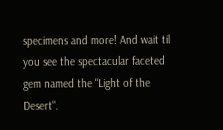specimens and more! And wait til you see the spectacular faceted gem named the "Light of the Desert".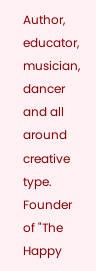Author, educator, musician, dancer and all around creative type. Founder of "The Happy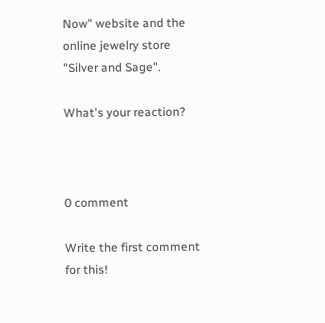Now" website and the online jewelry store "Silver and Sage".

What's your reaction?



0 comment

Write the first comment for this!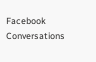Facebook Conversations